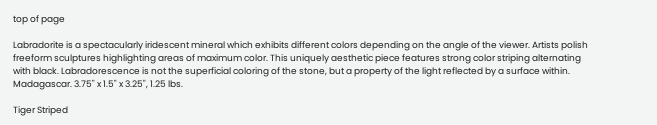top of page

Labradorite is a spectacularly iridescent mineral which exhibits different colors depending on the angle of the viewer. Artists polish freeform sculptures highlighting areas of maximum color. This uniquely aesthetic piece features strong color striping alternating with black. Labradorescence is not the superficial coloring of the stone, but a property of the light reflected by a surface within. Madagascar. 3.75" x 1.5" x 3.25", 1.25 lbs.

Tiger Striped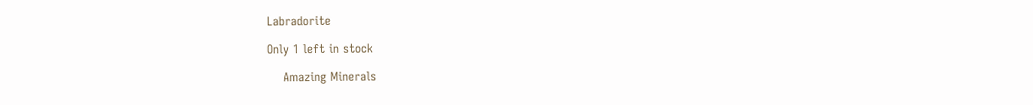Labradorite

Only 1 left in stock

    Amazing Minerals